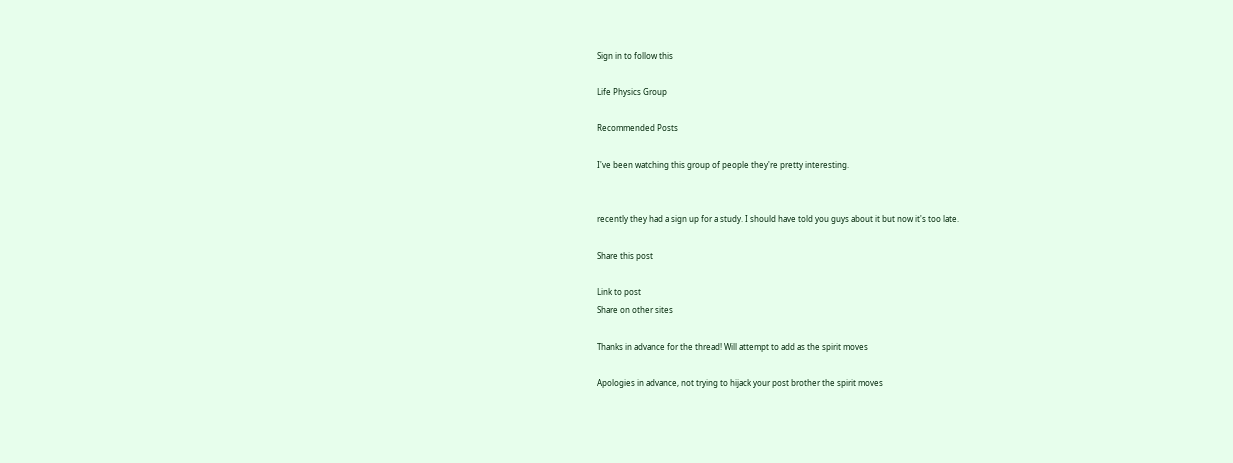Sign in to follow this

Life Physics Group

Recommended Posts

I've been watching this group of people they're pretty interesting.


recently they had a sign up for a study. I should have told you guys about it but now it's too late.

Share this post

Link to post
Share on other sites

Thanks in advance for the thread! Will attempt to add as the spirit moves

Apologies in advance, not trying to hijack your post brother the spirit moves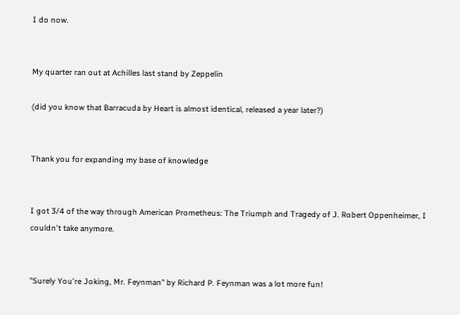I do now.


My quarter ran out at Achilles last stand by Zeppelin

(did you know that Barracuda by Heart is almost identical, released a year later?)


Thank you for expanding my base of knowledge


I got 3/4 of the way through American Prometheus: The Triumph and Tragedy of J. Robert Oppenheimer, I couldn't take anymore.


"Surely You're Joking, Mr. Feynman" by Richard P. Feynman was a lot more fun!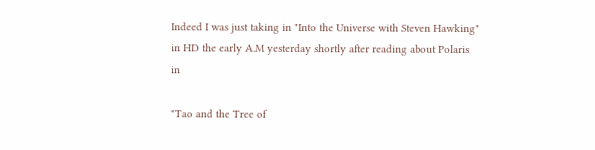Indeed I was just taking in "Into the Universe with Steven Hawking" in HD the early A.M yesterday shortly after reading about Polaris in

"Tao and the Tree of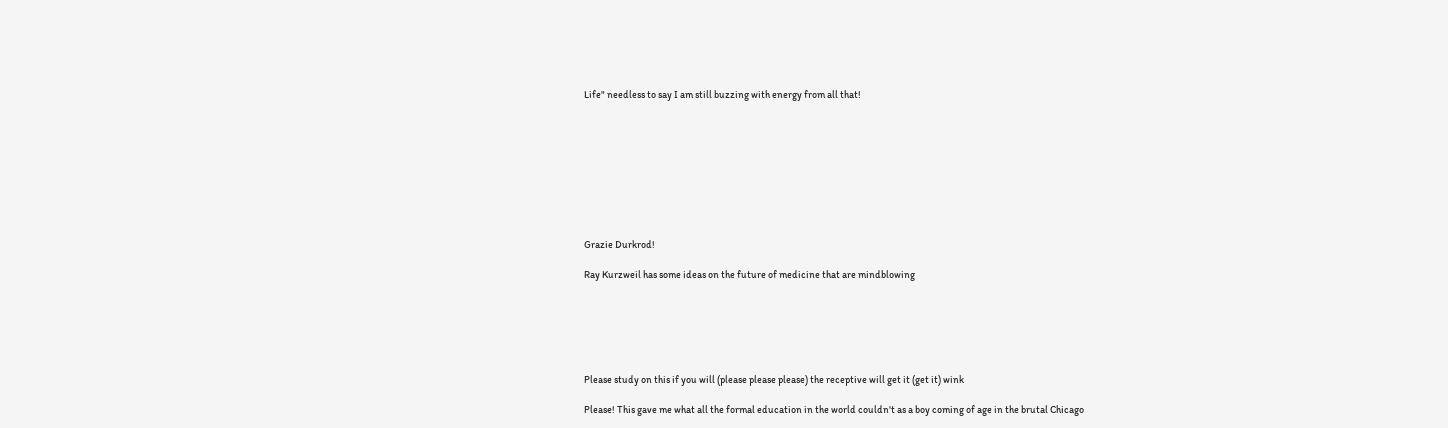Life" needless to say I am still buzzing with energy from all that!









Grazie Durkrod!

Ray Kurzweil has some ideas on the future of medicine that are mindblowing






Please study on this if you will (please please please) the receptive will get it (get it) wink

Please! This gave me what all the formal education in the world couldn't as a boy coming of age in the brutal Chicago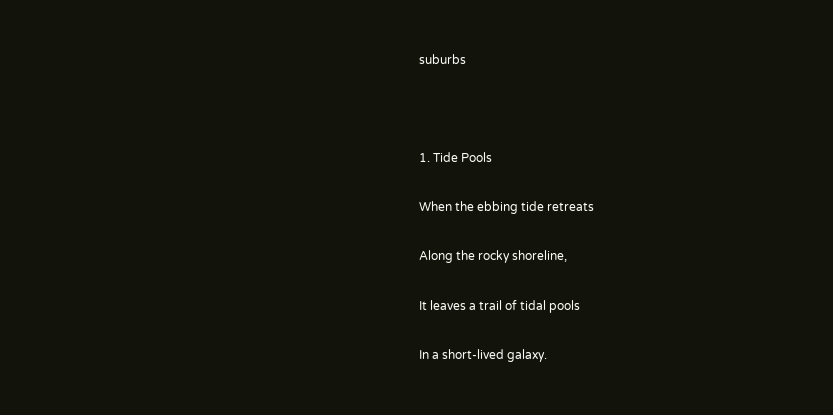suburbs



1. Tide Pools

When the ebbing tide retreats

Along the rocky shoreline,

It leaves a trail of tidal pools

In a short-lived galaxy.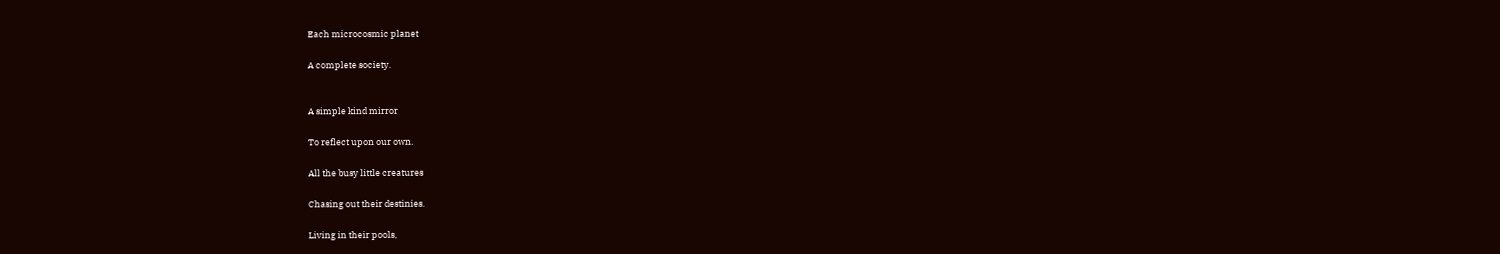Each microcosmic planet

A complete society.


A simple kind mirror

To reflect upon our own.

All the busy little creatures

Chasing out their destinies.

Living in their pools,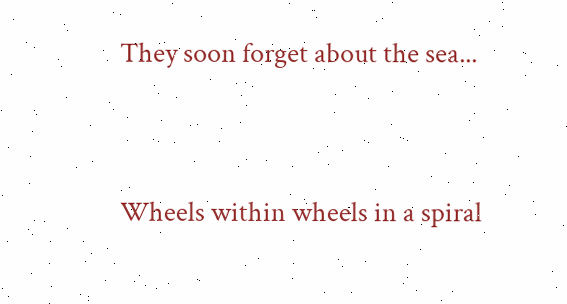They soon forget about the sea...


Wheels within wheels in a spiral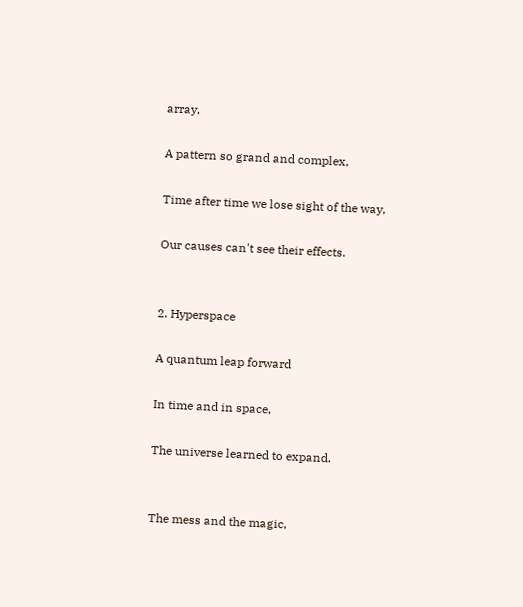array,

A pattern so grand and complex,

Time after time we lose sight of the way,

Our causes can't see their effects.


2. Hyperspace

A quantum leap forward

In time and in space,

The universe learned to expand.


The mess and the magic,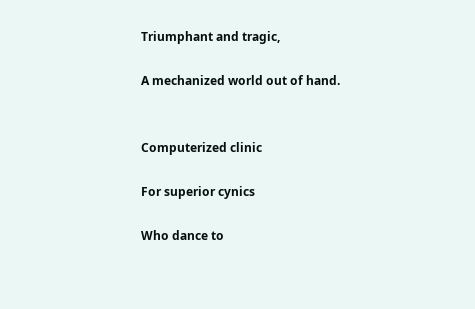Triumphant and tragic,

A mechanized world out of hand.


Computerized clinic

For superior cynics

Who dance to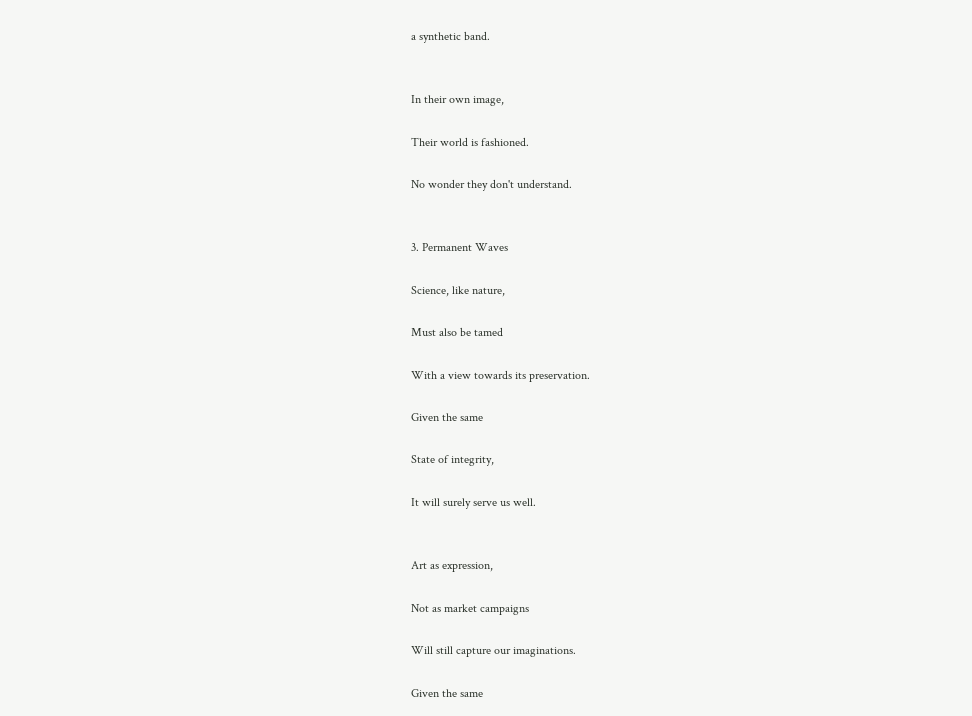a synthetic band.


In their own image,

Their world is fashioned.

No wonder they don't understand.


3. Permanent Waves

Science, like nature,

Must also be tamed

With a view towards its preservation.

Given the same

State of integrity,

It will surely serve us well.


Art as expression,

Not as market campaigns

Will still capture our imaginations.

Given the same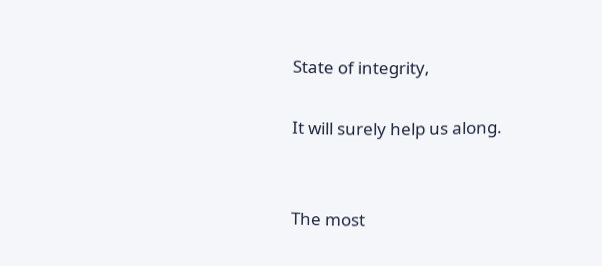State of integrity,

It will surely help us along.


The most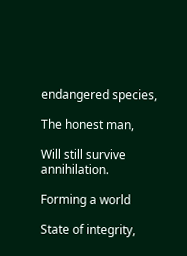endangered species,

The honest man,

Will still survive annihilation.

Forming a world

State of integrity,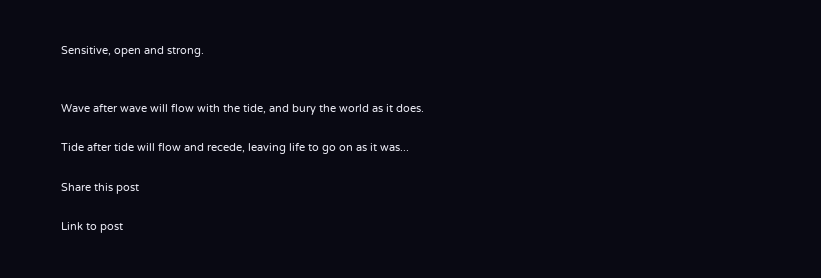Sensitive, open and strong.


Wave after wave will flow with the tide, and bury the world as it does.

Tide after tide will flow and recede, leaving life to go on as it was...

Share this post

Link to post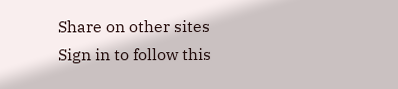Share on other sites
Sign in to follow this